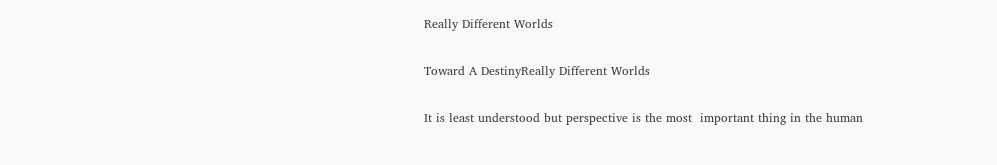Really Different Worlds

Toward A DestinyReally Different Worlds

It is least understood but perspective is the most  important thing in the human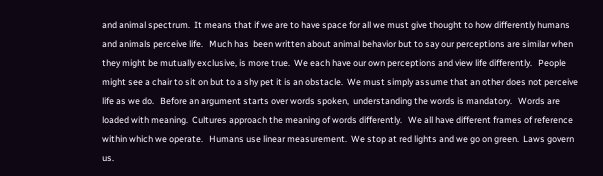and animal spectrum.  It means that if we are to have space for all we must give thought to how differently humans and animals perceive life.   Much has  been written about animal behavior but to say our perceptions are similar when they might be mutually exclusive, is more true.  We each have our own perceptions and view life differently.   People might see a chair to sit on but to a shy pet it is an obstacle.  We must simply assume that an other does not perceive life as we do.   Before an argument starts over words spoken,  understanding the words is mandatory.   Words are loaded with meaning.  Cultures approach the meaning of words differently.   We all have different frames of reference within which we operate.   Humans use linear measurement.  We stop at red lights and we go on green.  Laws govern us.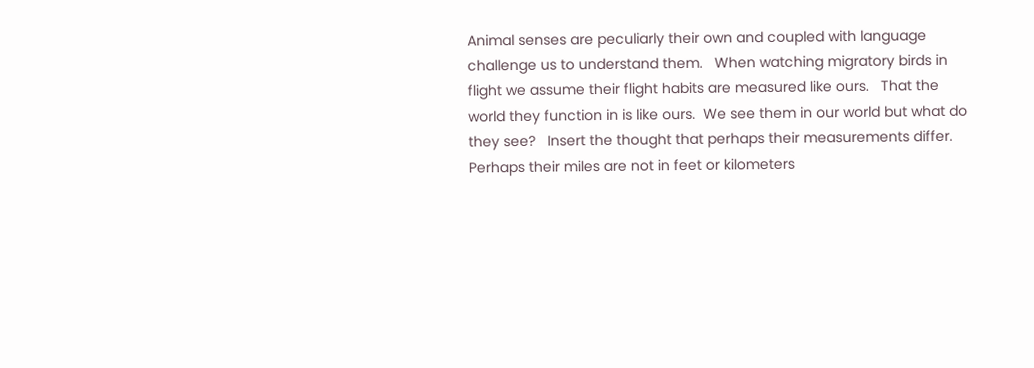Animal senses are peculiarly their own and coupled with language challenge us to understand them.   When watching migratory birds in flight we assume their flight habits are measured like ours.   That the world they function in is like ours.  We see them in our world but what do they see?   Insert the thought that perhaps their measurements differ.  Perhaps their miles are not in feet or kilometers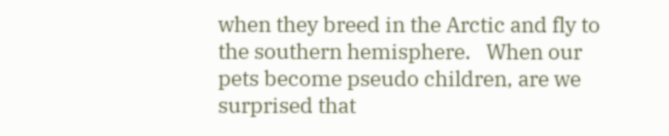when they breed in the Arctic and fly to the southern hemisphere.   When our pets become pseudo children, are we surprised that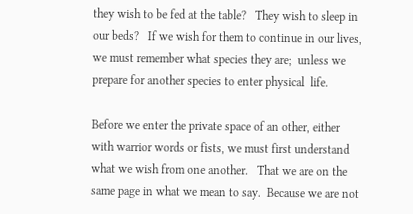they wish to be fed at the table?   They wish to sleep in our beds?   If we wish for them to continue in our lives,   we must remember what species they are;  unless we prepare for another species to enter physical  life.

Before we enter the private space of an other, either with warrior words or fists, we must first understand what we wish from one another.   That we are on the same page in what we mean to say.  Because we are not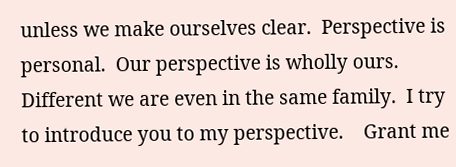unless we make ourselves clear.  Perspective is personal.  Our perspective is wholly ours.  Different we are even in the same family.  I try to introduce you to my perspective.    Grant me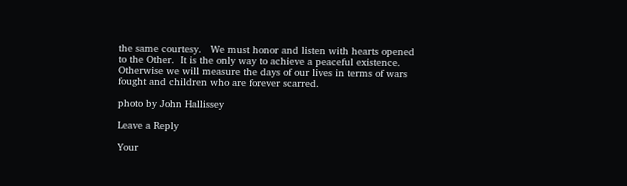the same courtesy.   We must honor and listen with hearts opened to the Other.  It is the only way to achieve a peaceful existence.   Otherwise we will measure the days of our lives in terms of wars fought and children who are forever scarred.

photo by John Hallissey

Leave a Reply

Your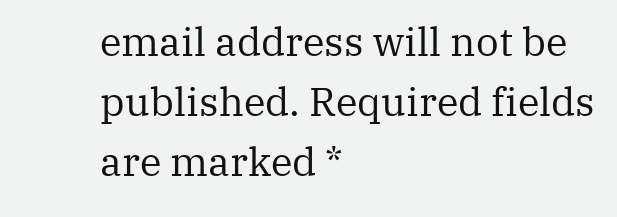email address will not be published. Required fields are marked *